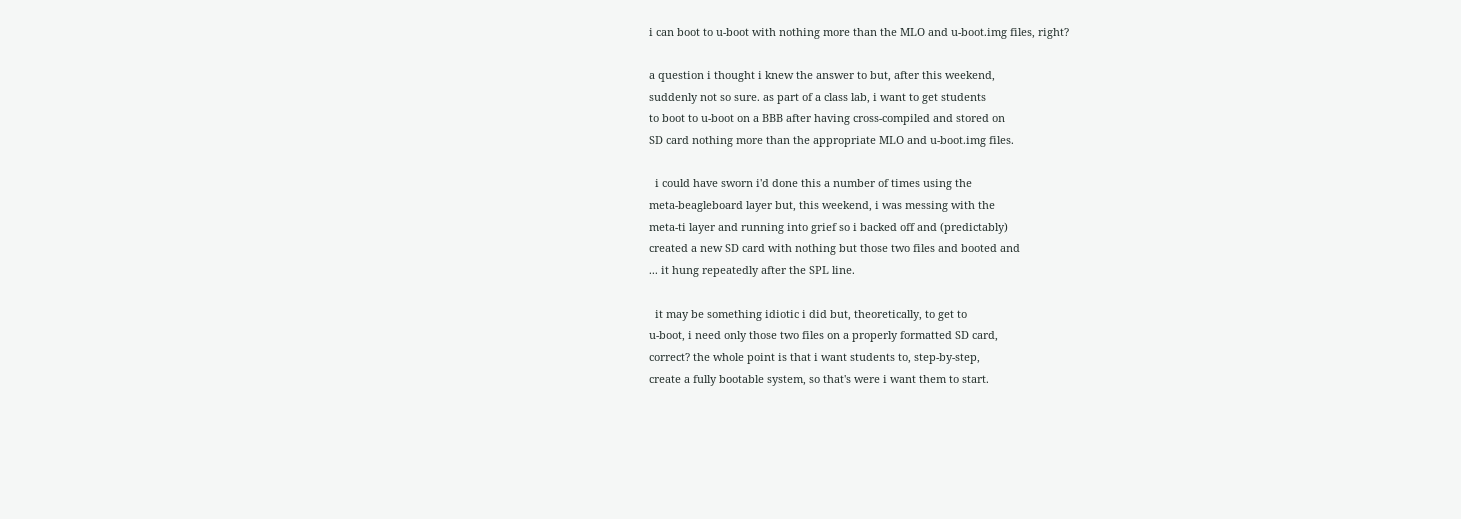i can boot to u-boot with nothing more than the MLO and u-boot.img files, right?

a question i thought i knew the answer to but, after this weekend,
suddenly not so sure. as part of a class lab, i want to get students
to boot to u-boot on a BBB after having cross-compiled and stored on
SD card nothing more than the appropriate MLO and u-boot.img files.

  i could have sworn i'd done this a number of times using the
meta-beagleboard layer but, this weekend, i was messing with the
meta-ti layer and running into grief so i backed off and (predictably)
created a new SD card with nothing but those two files and booted and
... it hung repeatedly after the SPL line.

  it may be something idiotic i did but, theoretically, to get to
u-boot, i need only those two files on a properly formatted SD card,
correct? the whole point is that i want students to, step-by-step,
create a fully bootable system, so that's were i want them to start.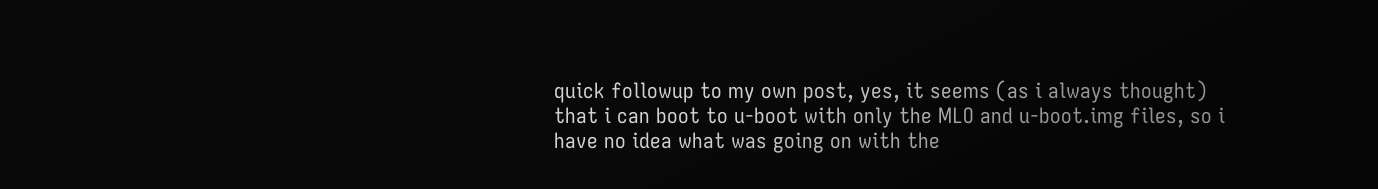quick followup to my own post, yes, it seems (as i always thought)
that i can boot to u-boot with only the MLO and u-boot.img files, so i
have no idea what was going on with the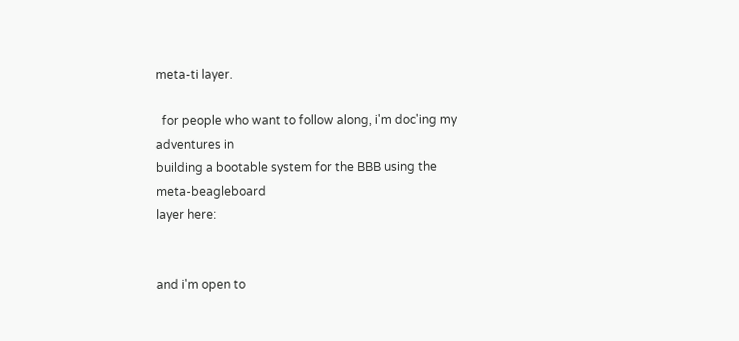meta-ti layer.

  for people who want to follow along, i'm doc'ing my adventures in
building a bootable system for the BBB using the meta-beagleboard
layer here:


and i'm open to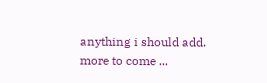anything i should add. more to come ...